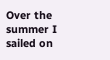Over the summer I sailed on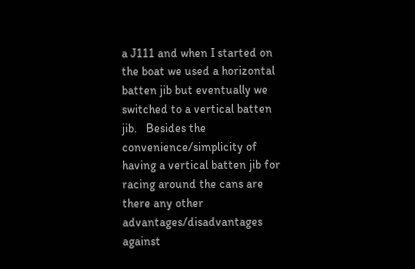a J111 and when I started on the boat we used a horizontal batten jib but eventually we switched to a vertical batten jib.   Besides the convenience/simplicity of having a vertical batten jib for racing around the cans are there any other advantages/disadvantages against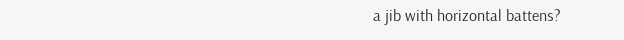a jib with horizontal battens?